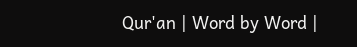Qur'an | Word by Word |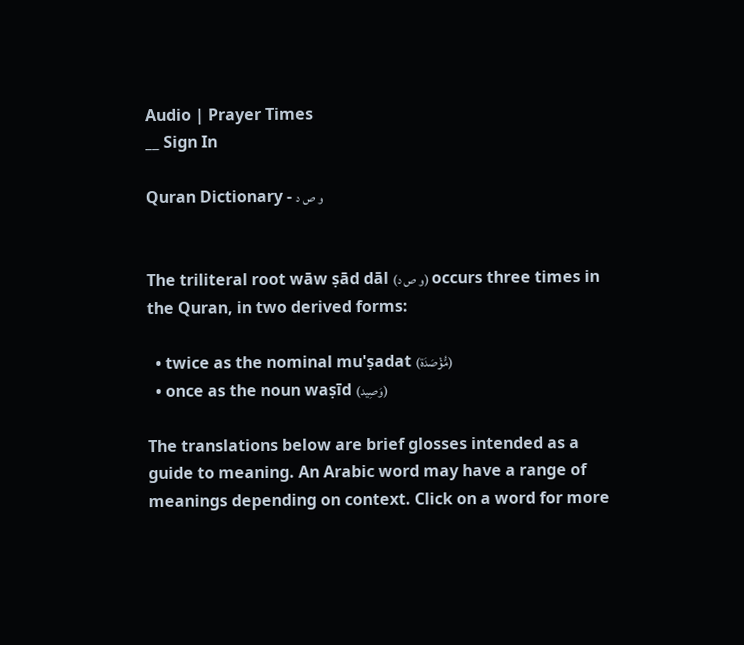Audio | Prayer Times
__ Sign In

Quran Dictionary - و ص د


The triliteral root wāw ṣād dāl (و ص د) occurs three times in the Quran, in two derived forms:

  • twice as the nominal mu'ṣadat (مُّؤْصَدَة)
  • once as the noun waṣīd (وَصِيد)

The translations below are brief glosses intended as a guide to meaning. An Arabic word may have a range of meanings depending on context. Click on a word for more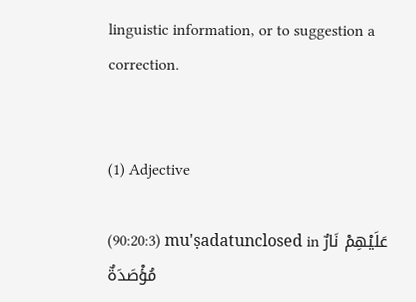linguistic information, or to suggestion a correction.


(1) Adjective

(90:20:3) mu'ṣadatunclosed in عَلَيْهِمْ نَارٌ مُؤْصَدَةٌ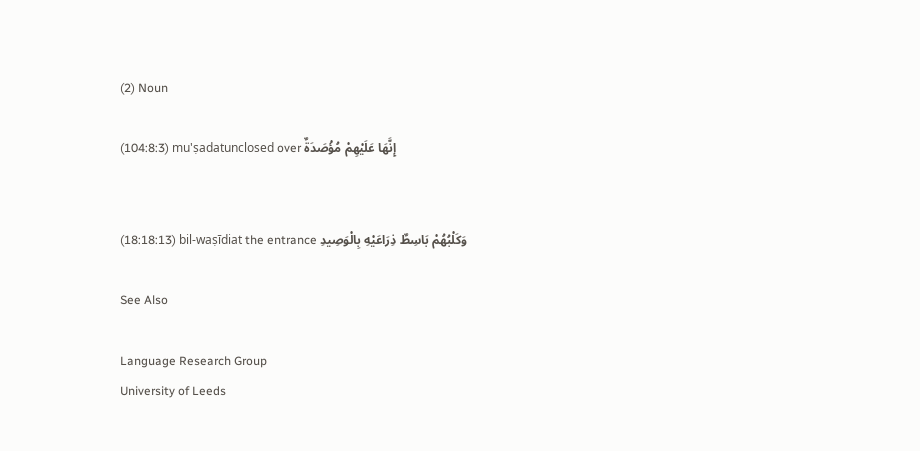(2) Noun

(104:8:3) mu'ṣadatunclosed over إِنَّهَا عَلَيْهِمْ مُؤْصَدَةٌ


(18:18:13) bil-waṣīdiat the entrance وَكَلْبُهُمْ بَاسِطٌ ذِرَاعَيْهِ بِالْوَصِيدِ

See Also

Language Research Group
University of Leeds